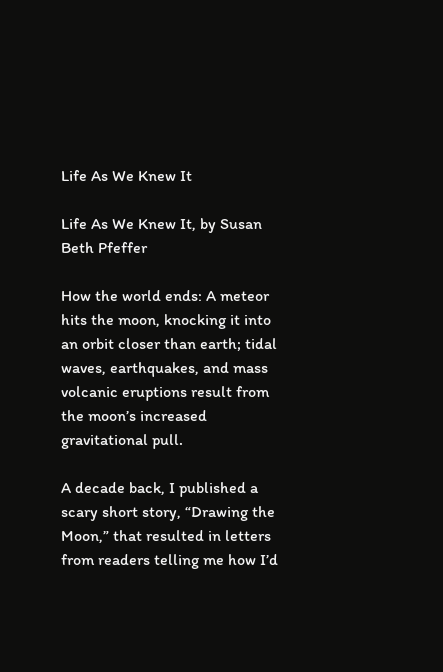Life As We Knew It

Life As We Knew It, by Susan Beth Pfeffer

How the world ends: A meteor hits the moon, knocking it into an orbit closer than earth; tidal waves, earthquakes, and mass volcanic eruptions result from the moon’s increased gravitational pull.

A decade back, I published a scary short story, “Drawing the Moon,” that resulted in letters from readers telling me how I’d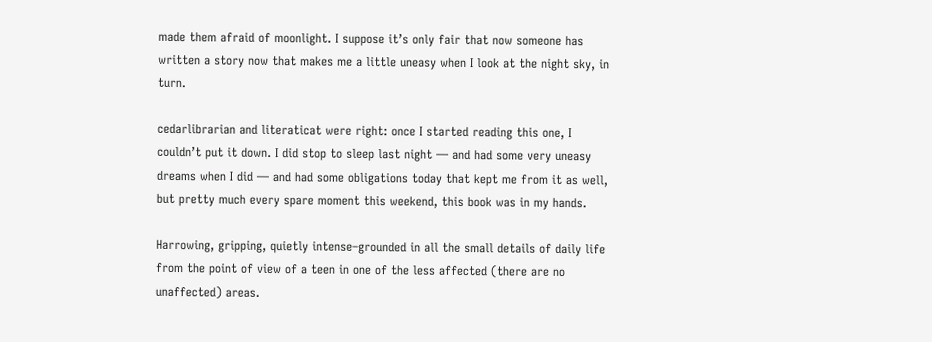made them afraid of moonlight. I suppose it’s only fair that now someone has written a story now that makes me a little uneasy when I look at the night sky, in turn.

cedarlibrarian and literaticat were right: once I started reading this one, I couldn’t put it down. I did stop to sleep last night — and had some very uneasy dreams when I did — and had some obligations today that kept me from it as well, but pretty much every spare moment this weekend, this book was in my hands.

Harrowing, gripping, quietly intense–grounded in all the small details of daily life from the point of view of a teen in one of the less affected (there are no unaffected) areas.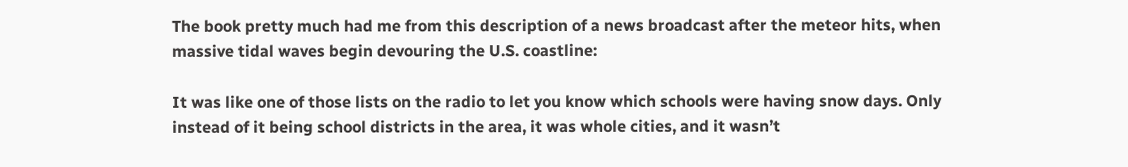The book pretty much had me from this description of a news broadcast after the meteor hits, when massive tidal waves begin devouring the U.S. coastline:

It was like one of those lists on the radio to let you know which schools were having snow days. Only instead of it being school districts in the area, it was whole cities, and it wasn’t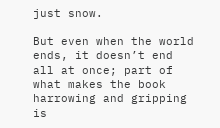just snow.

But even when the world ends, it doesn’t end all at once; part of what makes the book harrowing and gripping is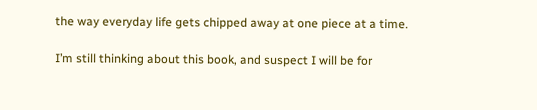the way everyday life gets chipped away at one piece at a time.

I’m still thinking about this book, and suspect I will be for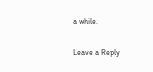a while.

Leave a Reply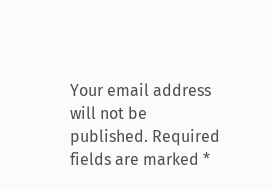Your email address will not be published. Required fields are marked *